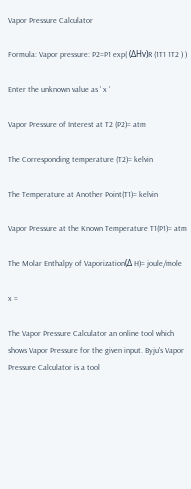Vapor Pressure Calculator

Formula: Vapor pressure: P2=P1 exp( (ΔHv)R (1T1 1T2 ) )

Enter the unknown value as ' x '

Vapor Pressure of Interest at T2 (P2)= atm

The Corresponding temperature (T2)= kelvin

The Temperature at Another Point(T1)= kelvin

Vapor Pressure at the Known Temperature T1(P1)= atm

The Molar Enthalpy of Vaporization(Δ H)= joule/mole

x =

The Vapor Pressure Calculator an online tool which shows Vapor Pressure for the given input. Byju's Vapor Pressure Calculator is a tool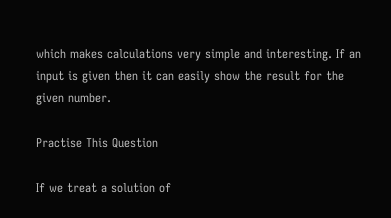which makes calculations very simple and interesting. If an input is given then it can easily show the result for the given number.

Practise This Question

If we treat a solution of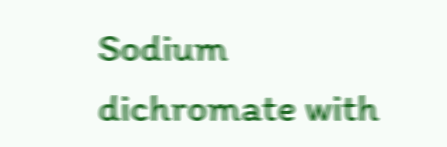Sodium dichromate with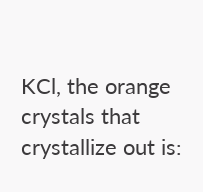KCl, the orange crystals that crystallize out is: